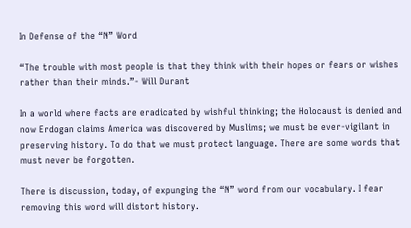In Defense of the “N” Word

“The trouble with most people is that they think with their hopes or fears or wishes rather than their minds.”- Will Durant

In a world where facts are eradicated by wishful thinking; the Holocaust is denied and now Erdogan claims America was discovered by Muslims; we must be ever-vigilant in preserving history. To do that we must protect language. There are some words that must never be forgotten.

There is discussion, today, of expunging the “N” word from our vocabulary. I fear removing this word will distort history.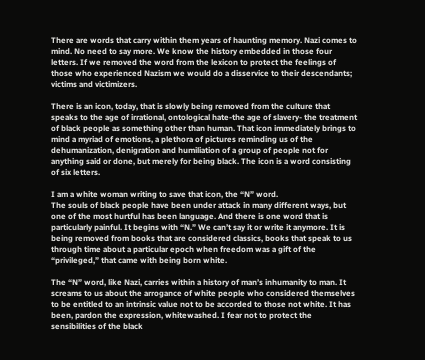There are words that carry within them years of haunting memory. Nazi comes to mind. No need to say more. We know the history embedded in those four letters. If we removed the word from the lexicon to protect the feelings of those who experienced Nazism we would do a disservice to their descendants; victims and victimizers.

There is an icon, today, that is slowly being removed from the culture that speaks to the age of irrational, ontological hate-the age of slavery- the treatment of black people as something other than human. That icon immediately brings to mind a myriad of emotions, a plethora of pictures reminding us of the dehumanization, denigration and humiliation of a group of people not for anything said or done, but merely for being black. The icon is a word consisting of six letters.

I am a white woman writing to save that icon, the “N” word.
The souls of black people have been under attack in many different ways, but one of the most hurtful has been language. And there is one word that is particularly painful. It begins with “N.” We can’t say it or write it anymore. It is being removed from books that are considered classics, books that speak to us through time about a particular epoch when freedom was a gift of the “privileged,” that came with being born white.

The “N” word, like Nazi, carries within a history of man’s inhumanity to man. It screams to us about the arrogance of white people who considered themselves to be entitled to an intrinsic value not to be accorded to those not white. It has been, pardon the expression, whitewashed. I fear not to protect the sensibilities of the black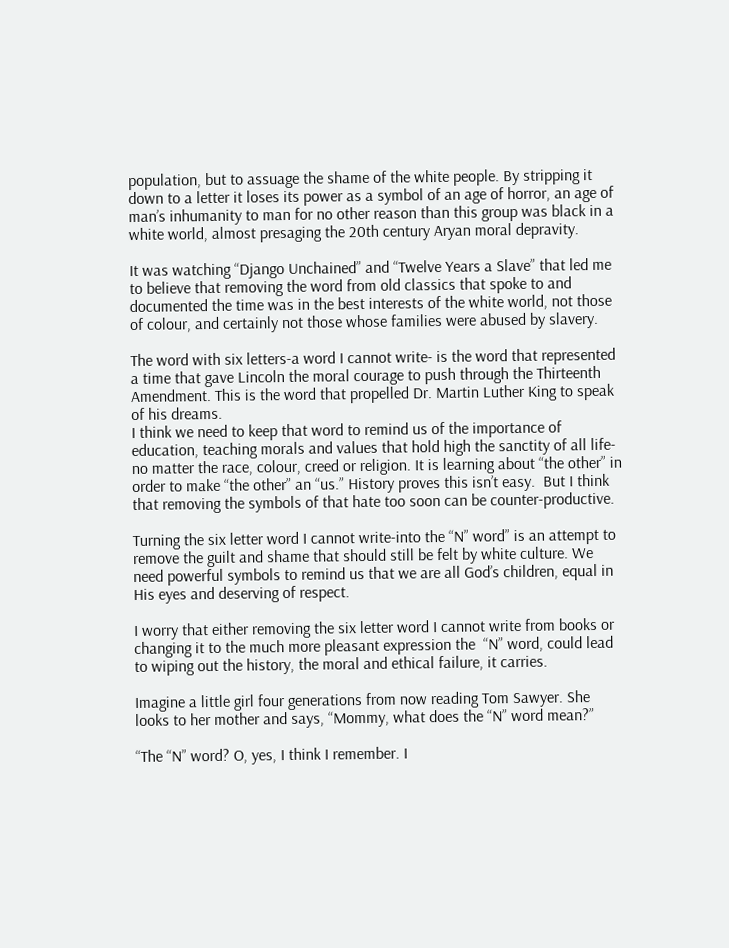population, but to assuage the shame of the white people. By stripping it down to a letter it loses its power as a symbol of an age of horror, an age of man’s inhumanity to man for no other reason than this group was black in a white world, almost presaging the 20th century Aryan moral depravity.

It was watching “Django Unchained” and “Twelve Years a Slave” that led me to believe that removing the word from old classics that spoke to and documented the time was in the best interests of the white world, not those of colour, and certainly not those whose families were abused by slavery.

The word with six letters-a word I cannot write- is the word that represented a time that gave Lincoln the moral courage to push through the Thirteenth Amendment. This is the word that propelled Dr. Martin Luther King to speak of his dreams.
I think we need to keep that word to remind us of the importance of education, teaching morals and values that hold high the sanctity of all life-no matter the race, colour, creed or religion. It is learning about “the other” in order to make “the other” an “us.” History proves this isn’t easy.  But I think that removing the symbols of that hate too soon can be counter-productive.

Turning the six letter word I cannot write-into the “N” word” is an attempt to remove the guilt and shame that should still be felt by white culture. We need powerful symbols to remind us that we are all God’s children, equal in His eyes and deserving of respect.

I worry that either removing the six letter word I cannot write from books or changing it to the much more pleasant expression the  “N” word, could lead to wiping out the history, the moral and ethical failure, it carries.

Imagine a little girl four generations from now reading Tom Sawyer. She looks to her mother and says, “Mommy, what does the “N” word mean?”

“The “N” word? O, yes, I think I remember. I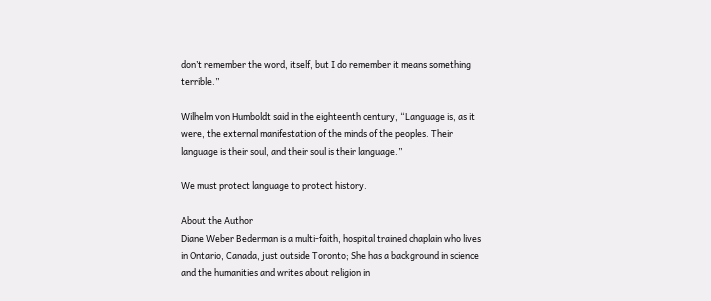don’t remember the word, itself, but I do remember it means something terrible.”

Wilhelm von Humboldt said in the eighteenth century, “Language is, as it were, the external manifestation of the minds of the peoples. Their language is their soul, and their soul is their language.”

We must protect language to protect history.

About the Author
Diane Weber Bederman is a multi-faith, hospital trained chaplain who lives in Ontario, Canada, just outside Toronto; She has a background in science and the humanities and writes about religion in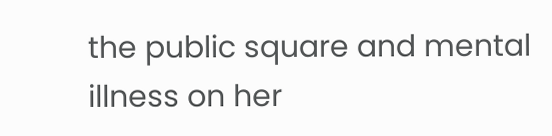the public square and mental illness on her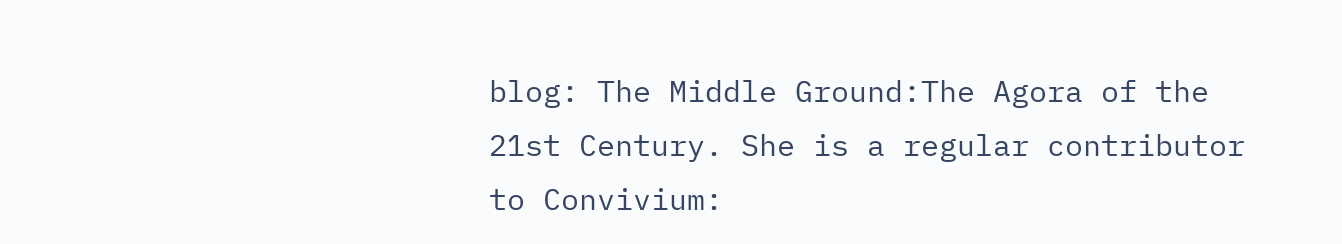blog: The Middle Ground:The Agora of the 21st Century. She is a regular contributor to Convivium: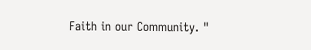Faith in our Community. "